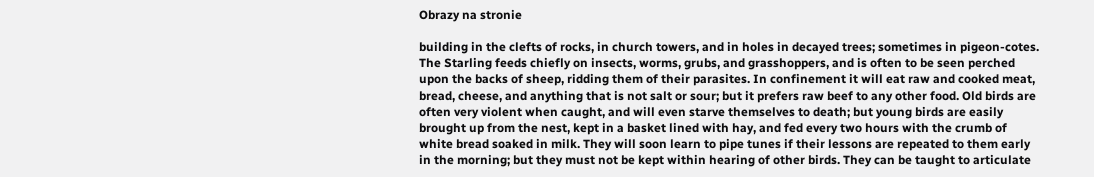Obrazy na stronie

building in the clefts of rocks, in church towers, and in holes in decayed trees; sometimes in pigeon-cotes. The Starling feeds chiefly on insects, worms, grubs, and grasshoppers, and is often to be seen perched upon the backs of sheep, ridding them of their parasites. In confinement it will eat raw and cooked meat, bread, cheese, and anything that is not salt or sour; but it prefers raw beef to any other food. Old birds are often very violent when caught, and will even starve themselves to death; but young birds are easily brought up from the nest, kept in a basket lined with hay, and fed every two hours with the crumb of white bread soaked in milk. They will soon learn to pipe tunes if their lessons are repeated to them early in the morning; but they must not be kept within hearing of other birds. They can be taught to articulate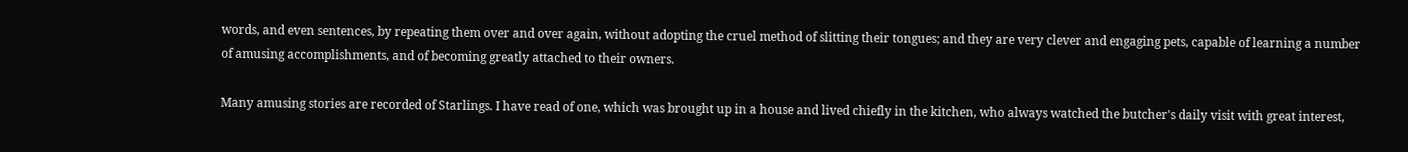words, and even sentences, by repeating them over and over again, without adopting the cruel method of slitting their tongues; and they are very clever and engaging pets, capable of learning a number of amusing accomplishments, and of becoming greatly attached to their owners.

Many amusing stories are recorded of Starlings. I have read of one, which was brought up in a house and lived chiefly in the kitchen, who always watched the butcher's daily visit with great interest,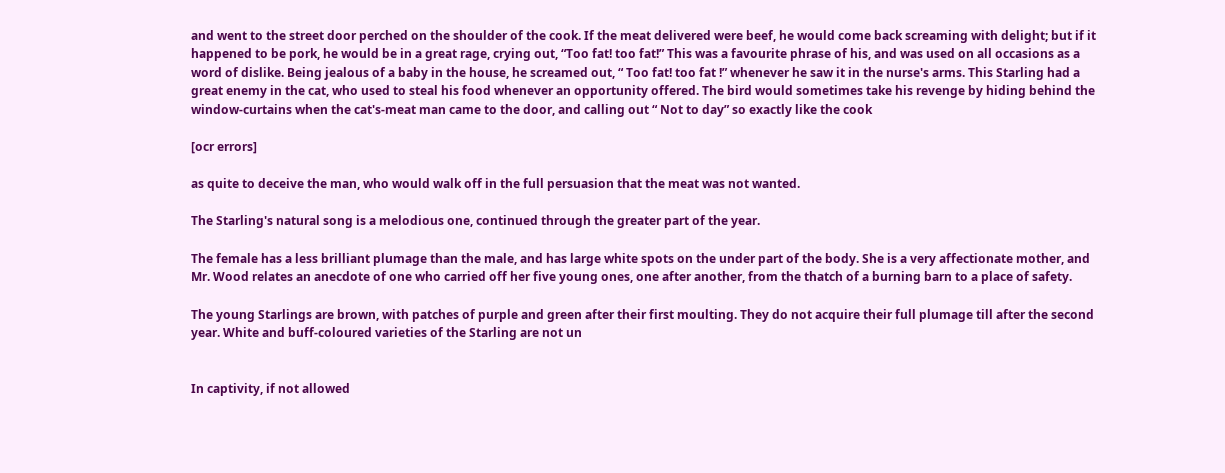and went to the street door perched on the shoulder of the cook. If the meat delivered were beef, he would come back screaming with delight; but if it happened to be pork, he would be in a great rage, crying out, “Too fat! too fat!” This was a favourite phrase of his, and was used on all occasions as a word of dislike. Being jealous of a baby in the house, he screamed out, “ Too fat! too fat !” whenever he saw it in the nurse's arms. This Starling had a great enemy in the cat, who used to steal his food whenever an opportunity offered. The bird would sometimes take his revenge by hiding behind the window-curtains when the cat's-meat man came to the door, and calling out “ Not to day” so exactly like the cook

[ocr errors]

as quite to deceive the man, who would walk off in the full persuasion that the meat was not wanted.

The Starling's natural song is a melodious one, continued through the greater part of the year.

The female has a less brilliant plumage than the male, and has large white spots on the under part of the body. She is a very affectionate mother, and Mr. Wood relates an anecdote of one who carried off her five young ones, one after another, from the thatch of a burning barn to a place of safety.

The young Starlings are brown, with patches of purple and green after their first moulting. They do not acquire their full plumage till after the second year. White and buff-coloured varieties of the Starling are not un


In captivity, if not allowed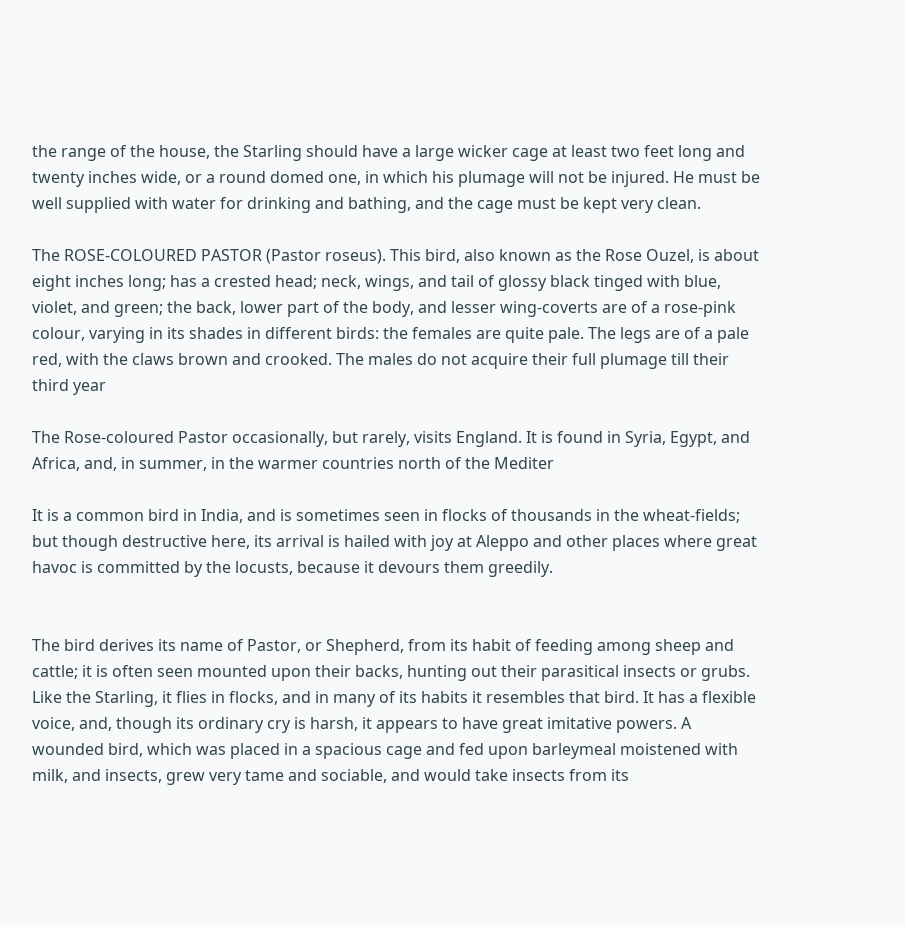the range of the house, the Starling should have a large wicker cage at least two feet long and twenty inches wide, or a round domed one, in which his plumage will not be injured. He must be well supplied with water for drinking and bathing, and the cage must be kept very clean.

The ROSE-COLOURED PASTOR (Pastor roseus). This bird, also known as the Rose Ouzel, is about eight inches long; has a crested head; neck, wings, and tail of glossy black tinged with blue, violet, and green; the back, lower part of the body, and lesser wing-coverts are of a rose-pink colour, varying in its shades in different birds: the females are quite pale. The legs are of a pale red, with the claws brown and crooked. The males do not acquire their full plumage till their third year

The Rose-coloured Pastor occasionally, but rarely, visits England. It is found in Syria, Egypt, and Africa, and, in summer, in the warmer countries north of the Mediter

It is a common bird in India, and is sometimes seen in flocks of thousands in the wheat-fields; but though destructive here, its arrival is hailed with joy at Aleppo and other places where great havoc is committed by the locusts, because it devours them greedily.


The bird derives its name of Pastor, or Shepherd, from its habit of feeding among sheep and cattle; it is often seen mounted upon their backs, hunting out their parasitical insects or grubs. Like the Starling, it flies in flocks, and in many of its habits it resembles that bird. It has a flexible voice, and, though its ordinary cry is harsh, it appears to have great imitative powers. A wounded bird, which was placed in a spacious cage and fed upon barleymeal moistened with milk, and insects, grew very tame and sociable, and would take insects from its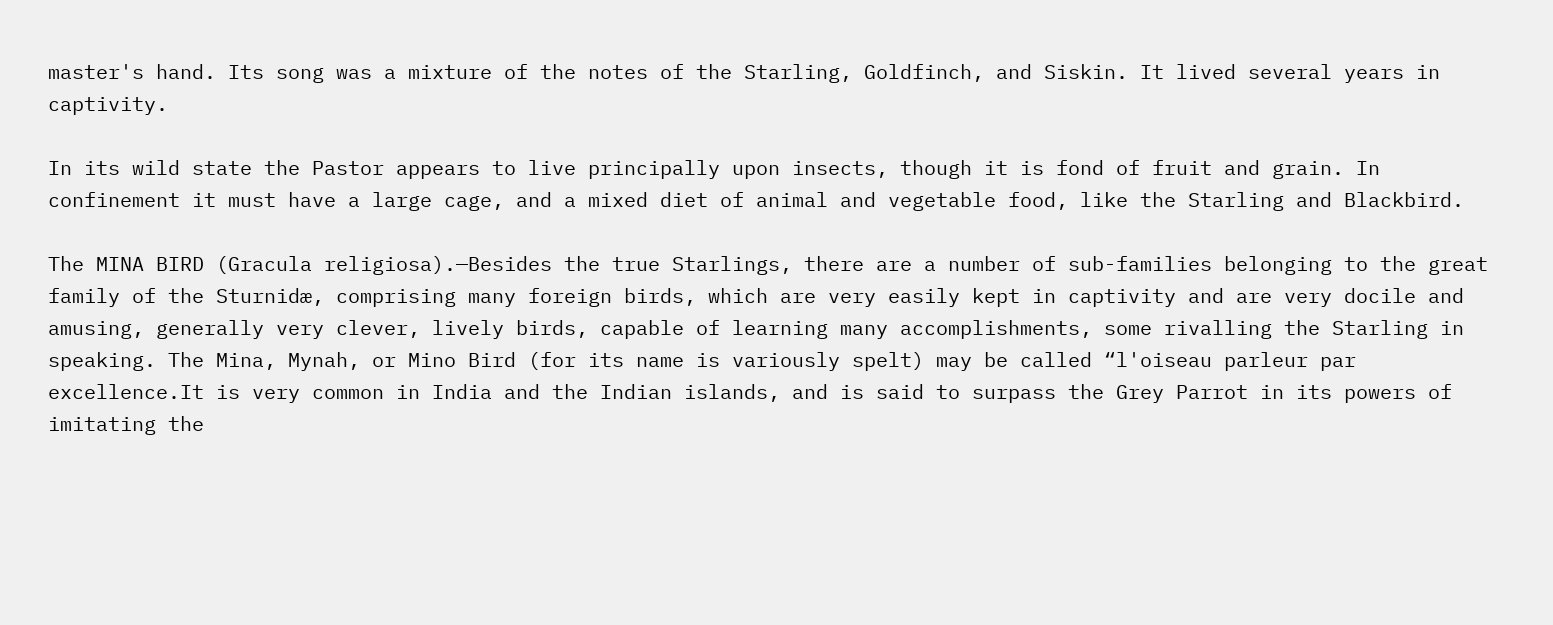master's hand. Its song was a mixture of the notes of the Starling, Goldfinch, and Siskin. It lived several years in captivity.

In its wild state the Pastor appears to live principally upon insects, though it is fond of fruit and grain. In confinement it must have a large cage, and a mixed diet of animal and vegetable food, like the Starling and Blackbird.

The MINA BIRD (Gracula religiosa).—Besides the true Starlings, there are a number of sub-families belonging to the great family of the Sturnidæ, comprising many foreign birds, which are very easily kept in captivity and are very docile and amusing, generally very clever, lively birds, capable of learning many accomplishments, some rivalling the Starling in speaking. The Mina, Mynah, or Mino Bird (for its name is variously spelt) may be called “l'oiseau parleur par excellence.It is very common in India and the Indian islands, and is said to surpass the Grey Parrot in its powers of imitating the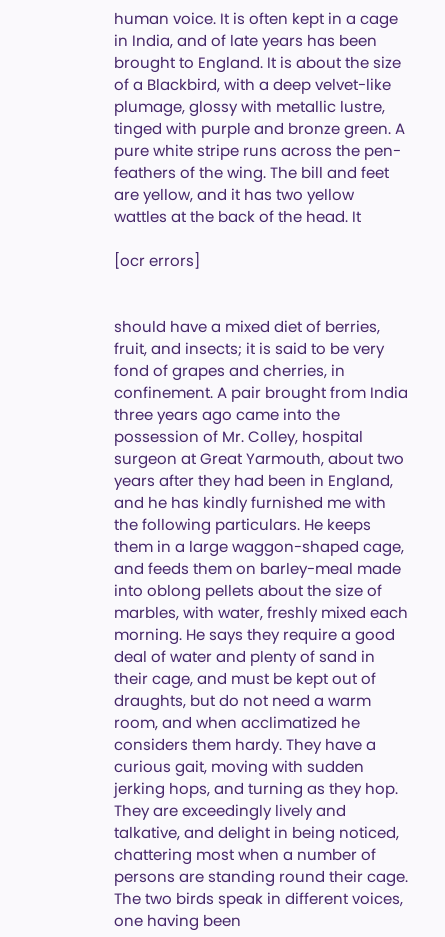human voice. It is often kept in a cage in India, and of late years has been brought to England. It is about the size of a Blackbird, with a deep velvet-like plumage, glossy with metallic lustre, tinged with purple and bronze green. A pure white stripe runs across the pen-feathers of the wing. The bill and feet are yellow, and it has two yellow wattles at the back of the head. It

[ocr errors]


should have a mixed diet of berries, fruit, and insects; it is said to be very fond of grapes and cherries, in confinement. A pair brought from India three years ago came into the possession of Mr. Colley, hospital surgeon at Great Yarmouth, about two years after they had been in England, and he has kindly furnished me with the following particulars. He keeps them in a large waggon-shaped cage, and feeds them on barley-meal made into oblong pellets about the size of marbles, with water, freshly mixed each morning. He says they require a good deal of water and plenty of sand in their cage, and must be kept out of draughts, but do not need a warm room, and when acclimatized he considers them hardy. They have a curious gait, moving with sudden jerking hops, and turning as they hop. They are exceedingly lively and talkative, and delight in being noticed, chattering most when a number of persons are standing round their cage. The two birds speak in different voices, one having been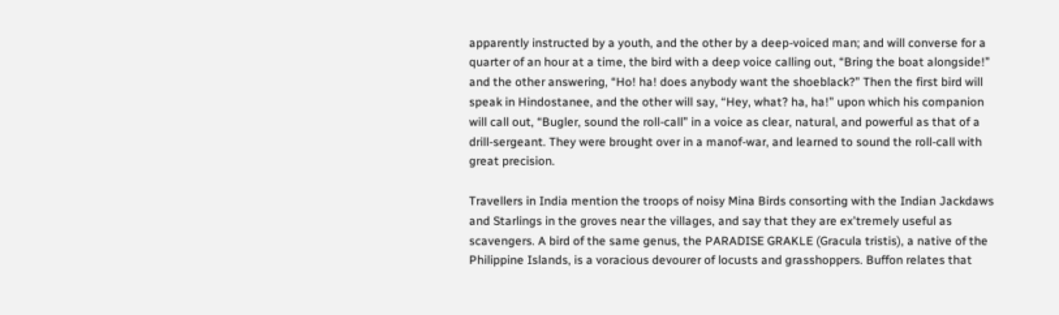apparently instructed by a youth, and the other by a deep-voiced man; and will converse for a quarter of an hour at a time, the bird with a deep voice calling out, “Bring the boat alongside!” and the other answering, “Ho! ha! does anybody want the shoeblack?” Then the first bird will speak in Hindostanee, and the other will say, “Hey, what? ha, ha!” upon which his companion will call out, “Bugler, sound the roll-call” in a voice as clear, natural, and powerful as that of a drill-sergeant. They were brought over in a manof-war, and learned to sound the roll-call with great precision.

Travellers in India mention the troops of noisy Mina Birds consorting with the Indian Jackdaws and Starlings in the groves near the villages, and say that they are ex'tremely useful as scavengers. A bird of the same genus, the PARADISE GRAKLE (Gracula tristis), a native of the Philippine Islands, is a voracious devourer of locusts and grasshoppers. Buffon relates that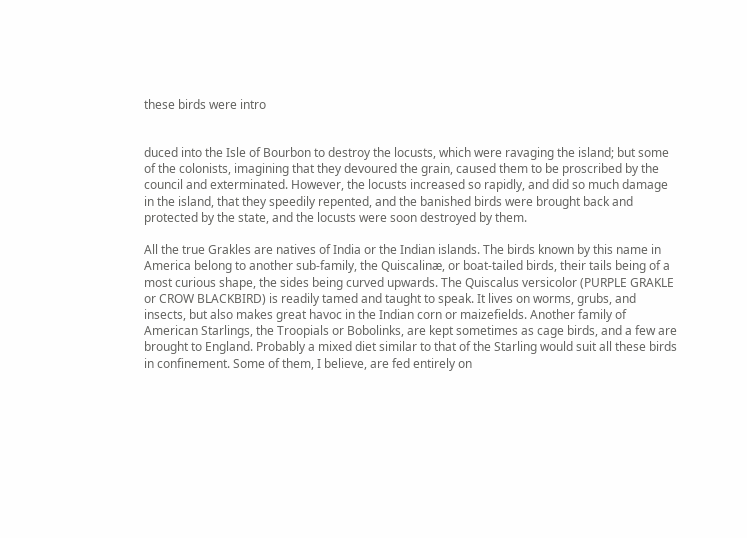these birds were intro


duced into the Isle of Bourbon to destroy the locusts, which were ravaging the island; but some of the colonists, imagining that they devoured the grain, caused them to be proscribed by the council and exterminated. However, the locusts increased so rapidly, and did so much damage in the island, that they speedily repented, and the banished birds were brought back and protected by the state, and the locusts were soon destroyed by them.

All the true Grakles are natives of India or the Indian islands. The birds known by this name in America belong to another sub-family, the Quiscalinæ, or boat-tailed birds, their tails being of a most curious shape, the sides being curved upwards. The Quiscalus versicolor (PURPLE GRAKLE or CROW BLACKBIRD) is readily tamed and taught to speak. It lives on worms, grubs, and insects, but also makes great havoc in the Indian corn or maizefields. Another family of American Starlings, the Troopials or Bobolinks, are kept sometimes as cage birds, and a few are brought to England. Probably a mixed diet similar to that of the Starling would suit all these birds in confinement. Some of them, I believe, are fed entirely on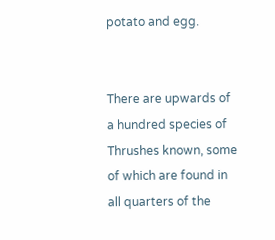potato and egg.


There are upwards of a hundred species of Thrushes known, some of which are found in all quarters of the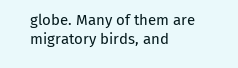globe. Many of them are migratory birds, and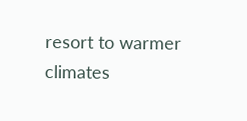resort to warmer climates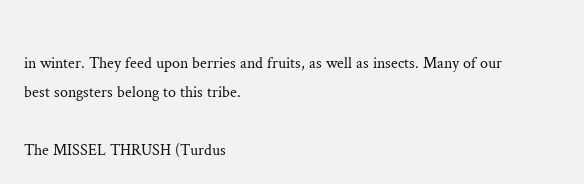in winter. They feed upon berries and fruits, as well as insects. Many of our best songsters belong to this tribe.

The MISSEL THRUSH (Turdus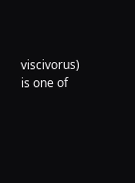viscivorus) is one of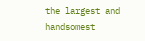the largest and handsomest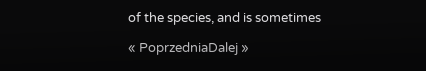of the species, and is sometimes

« PoprzedniaDalej »